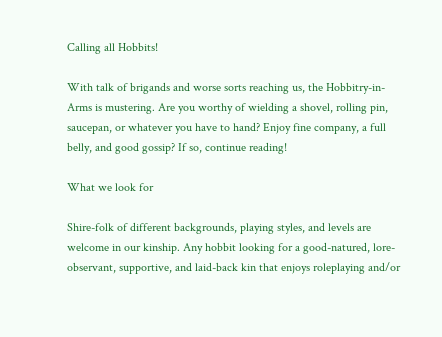Calling all Hobbits!

With talk of brigands and worse sorts reaching us, the Hobbitry-in-Arms is mustering. Are you worthy of wielding a shovel, rolling pin, saucepan, or whatever you have to hand? Enjoy fine company, a full belly, and good gossip? If so, continue reading!

What we look for

Shire-folk of different backgrounds, playing styles, and levels are welcome in our kinship. Any hobbit looking for a good-natured, lore-observant, supportive, and laid-back kin that enjoys roleplaying and/or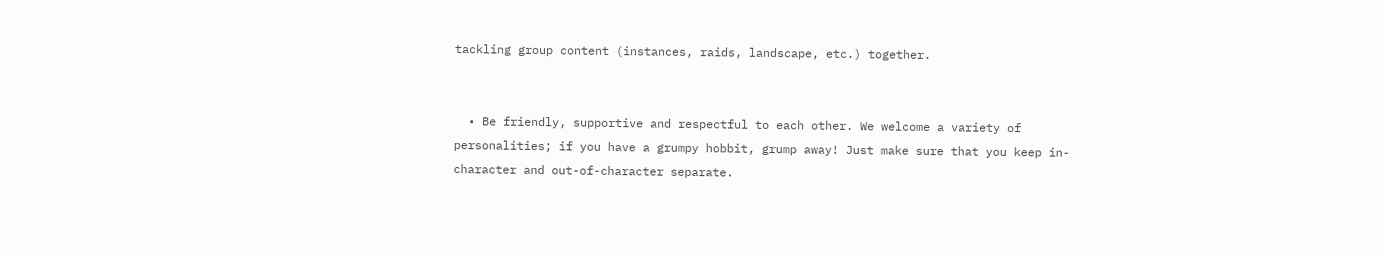tackling group content (instances, raids, landscape, etc.) together.


  • Be friendly, supportive and respectful to each other. We welcome a variety of personalities; if you have a grumpy hobbit, grump away! Just make sure that you keep in-character and out-of-character separate.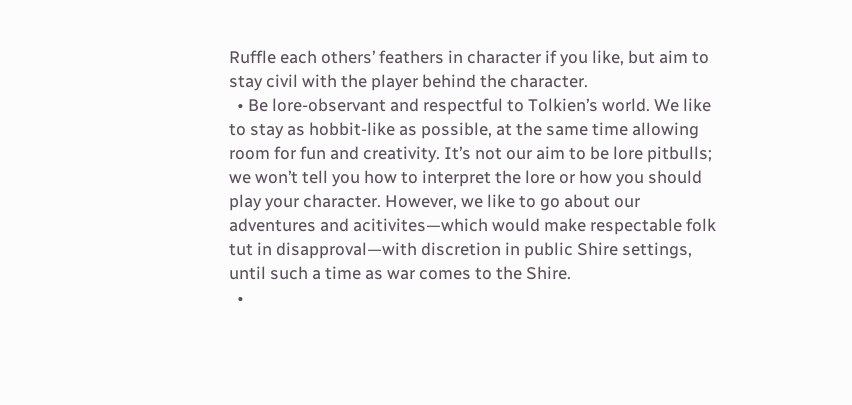Ruffle each others’ feathers in character if you like, but aim to stay civil with the player behind the character.
  • Be lore-observant and respectful to Tolkien’s world. We like to stay as hobbit-like as possible, at the same time allowing room for fun and creativity. It’s not our aim to be lore pitbulls; we won’t tell you how to interpret the lore or how you should play your character. However, we like to go about our adventures and acitivites—which would make respectable folk tut in disapproval—with discretion in public Shire settings, until such a time as war comes to the Shire.
  •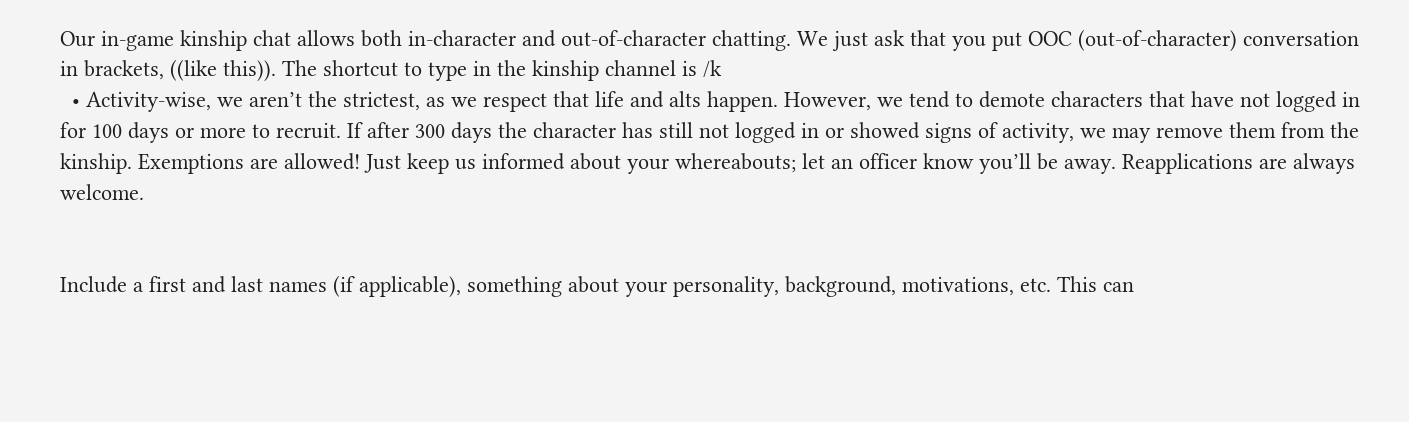Our in-game kinship chat allows both in-character and out-of-character chatting. We just ask that you put OOC (out-of-character) conversation in brackets, ((like this)). The shortcut to type in the kinship channel is /k
  • Activity-wise, we aren’t the strictest, as we respect that life and alts happen. However, we tend to demote characters that have not logged in for 100 days or more to recruit. If after 300 days the character has still not logged in or showed signs of activity, we may remove them from the kinship. Exemptions are allowed! Just keep us informed about your whereabouts; let an officer know you’ll be away. Reapplications are always welcome.


Include a first and last names (if applicable), something about your personality, background, motivations, etc. This can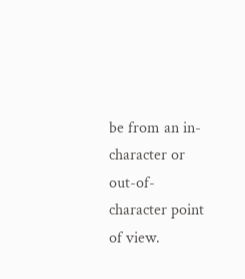be from an in-character or out-of-character point of view.